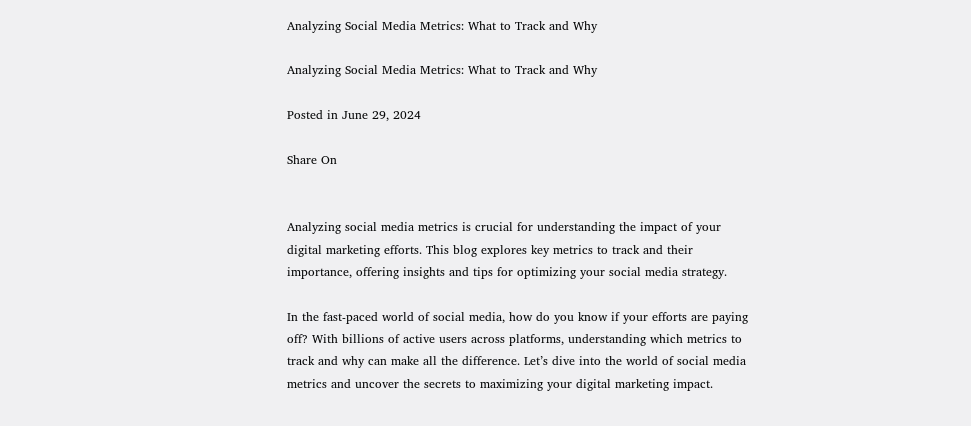Analyzing Social Media Metrics: What to Track and Why

Analyzing Social Media Metrics: What to Track and Why

Posted in June 29, 2024

Share On


Analyzing social media metrics is crucial for understanding the impact of your digital marketing efforts. This blog explores key metrics to track and their importance, offering insights and tips for optimizing your social media strategy.

In the fast-paced world of social media, how do you know if your efforts are paying off? With billions of active users across platforms, understanding which metrics to track and why can make all the difference. Let’s dive into the world of social media metrics and uncover the secrets to maximizing your digital marketing impact.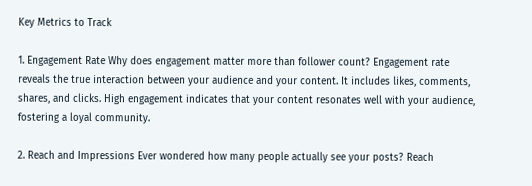Key Metrics to Track

1. Engagement Rate Why does engagement matter more than follower count? Engagement rate reveals the true interaction between your audience and your content. It includes likes, comments, shares, and clicks. High engagement indicates that your content resonates well with your audience, fostering a loyal community.

2. Reach and Impressions Ever wondered how many people actually see your posts? Reach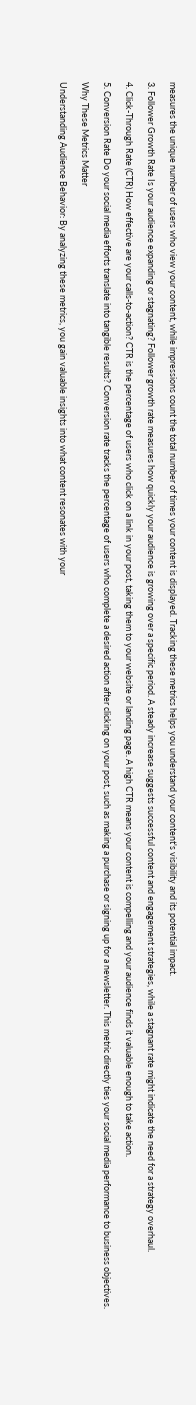measures the unique number of users who view your content, while impressions count the total number of times your content is displayed. Tracking these metrics helps you understand your content's visibility and its potential impact.

3. Follower Growth Rate Is your audience expanding or stagnating? Follower growth rate measures how quickly your audience is growing over a specific period. A steady increase suggests successful content and engagement strategies, while a stagnant rate might indicate the need for a strategy overhaul.

4. Click-Through Rate (CTR) How effective are your calls-to-action? CTR is the percentage of users who click on a link in your post, taking them to your website or landing page. A high CTR means your content is compelling and your audience finds it valuable enough to take action.

5. Conversion Rate Do your social media efforts translate into tangible results? Conversion rate tracks the percentage of users who complete a desired action after clicking on your post, such as making a purchase or signing up for a newsletter. This metric directly ties your social media performance to business objectives.

Why These Metrics Matter

Understanding Audience Behavior: By analyzing these metrics, you gain valuable insights into what content resonates with your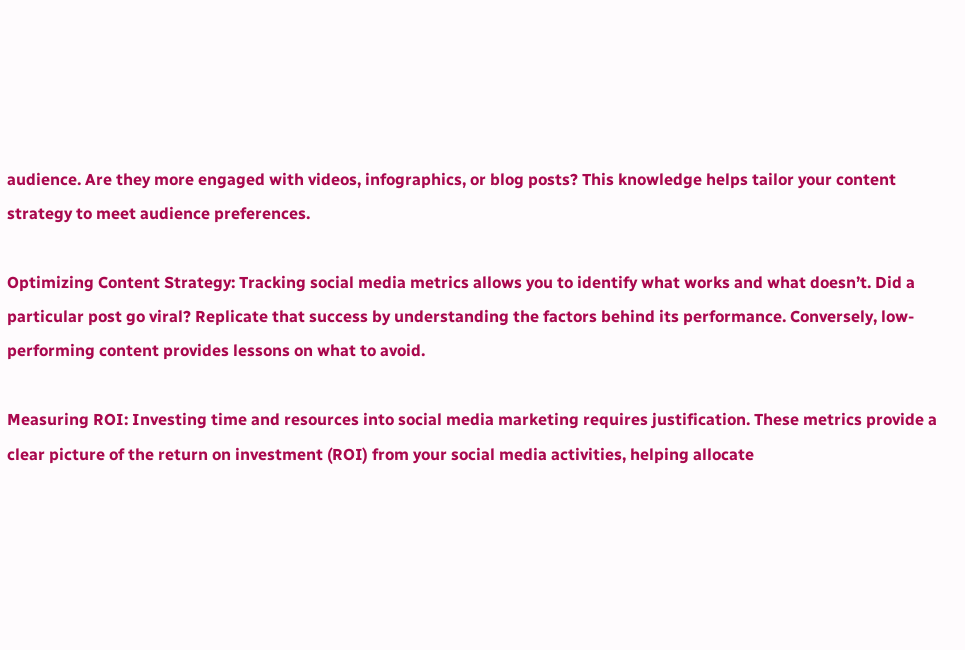audience. Are they more engaged with videos, infographics, or blog posts? This knowledge helps tailor your content strategy to meet audience preferences.

Optimizing Content Strategy: Tracking social media metrics allows you to identify what works and what doesn’t. Did a particular post go viral? Replicate that success by understanding the factors behind its performance. Conversely, low-performing content provides lessons on what to avoid.

Measuring ROI: Investing time and resources into social media marketing requires justification. These metrics provide a clear picture of the return on investment (ROI) from your social media activities, helping allocate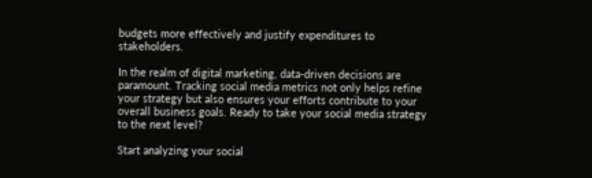budgets more effectively and justify expenditures to stakeholders.

In the realm of digital marketing, data-driven decisions are paramount. Tracking social media metrics not only helps refine your strategy but also ensures your efforts contribute to your overall business goals. Ready to take your social media strategy to the next level?

Start analyzing your social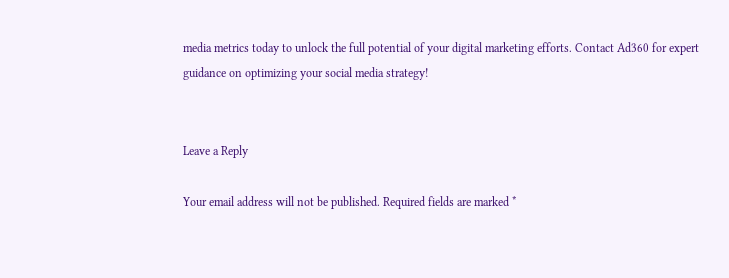media metrics today to unlock the full potential of your digital marketing efforts. Contact Ad360 for expert guidance on optimizing your social media strategy!


Leave a Reply

Your email address will not be published. Required fields are marked *